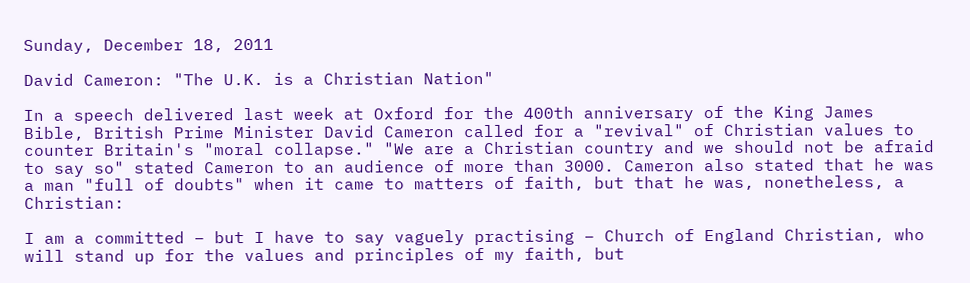Sunday, December 18, 2011

David Cameron: "The U.K. is a Christian Nation"

In a speech delivered last week at Oxford for the 400th anniversary of the King James Bible, British Prime Minister David Cameron called for a "revival" of Christian values to counter Britain's "moral collapse." "We are a Christian country and we should not be afraid to say so" stated Cameron to an audience of more than 3000. Cameron also stated that he was a man "full of doubts" when it came to matters of faith, but that he was, nonetheless, a Christian:

I am a committed – but I have to say vaguely practising – Church of England Christian, who will stand up for the values and principles of my faith, but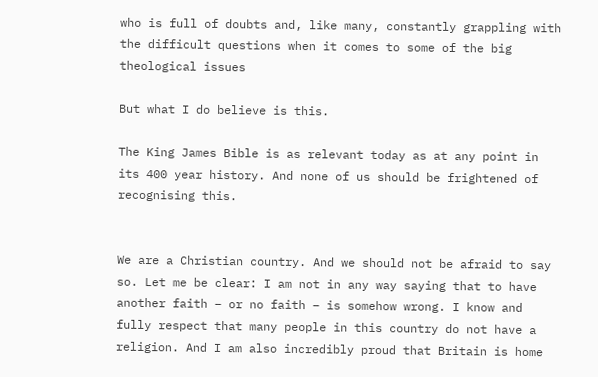who is full of doubts and, like many, constantly grappling with the difficult questions when it comes to some of the big theological issues

But what I do believe is this.

The King James Bible is as relevant today as at any point in its 400 year history. And none of us should be frightened of recognising this.


We are a Christian country. And we should not be afraid to say so. Let me be clear: I am not in any way saying that to have another faith – or no faith – is somehow wrong. I know and fully respect that many people in this country do not have a religion. And I am also incredibly proud that Britain is home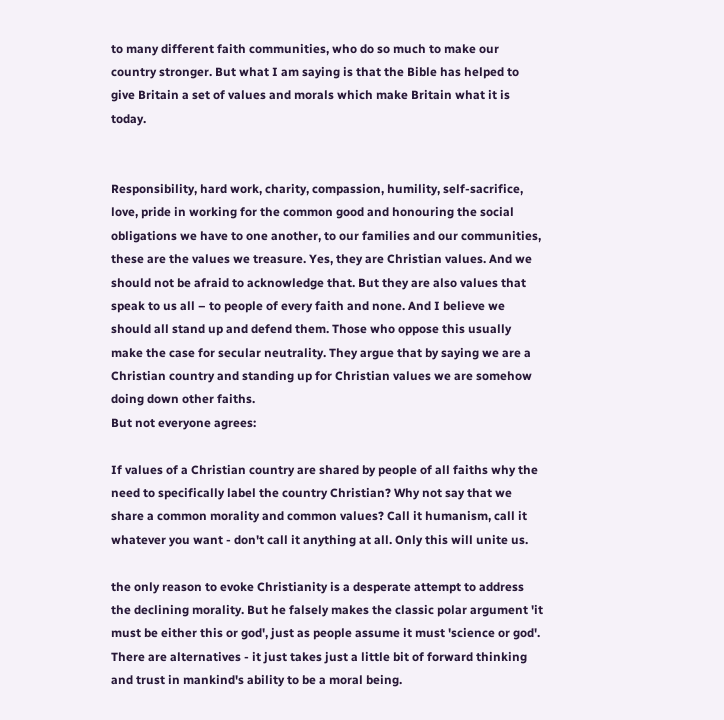to many different faith communities, who do so much to make our country stronger. But what I am saying is that the Bible has helped to give Britain a set of values and morals which make Britain what it is today.


Responsibility, hard work, charity, compassion, humility, self-sacrifice, love, pride in working for the common good and honouring the social obligations we have to one another, to our families and our communities, these are the values we treasure. Yes, they are Christian values. And we should not be afraid to acknowledge that. But they are also values that speak to us all – to people of every faith and none. And I believe we should all stand up and defend them. Those who oppose this usually make the case for secular neutrality. They argue that by saying we are a Christian country and standing up for Christian values we are somehow doing down other faiths.
But not everyone agrees:

If values of a Christian country are shared by people of all faiths why the need to specifically label the country Christian? Why not say that we share a common morality and common values? Call it humanism, call it whatever you want - don't call it anything at all. Only this will unite us.

the only reason to evoke Christianity is a desperate attempt to address the declining morality. But he falsely makes the classic polar argument 'it must be either this or god', just as people assume it must 'science or god'. There are alternatives - it just takes just a little bit of forward thinking and trust in mankind's ability to be a moral being.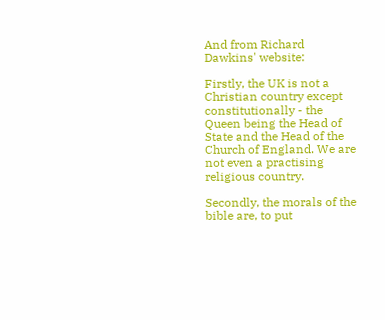And from Richard Dawkins' website:

Firstly, the UK is not a Christian country except constitutionally - the Queen being the Head of State and the Head of the Church of England. We are not even a practising religious country.

Secondly, the morals of the bible are, to put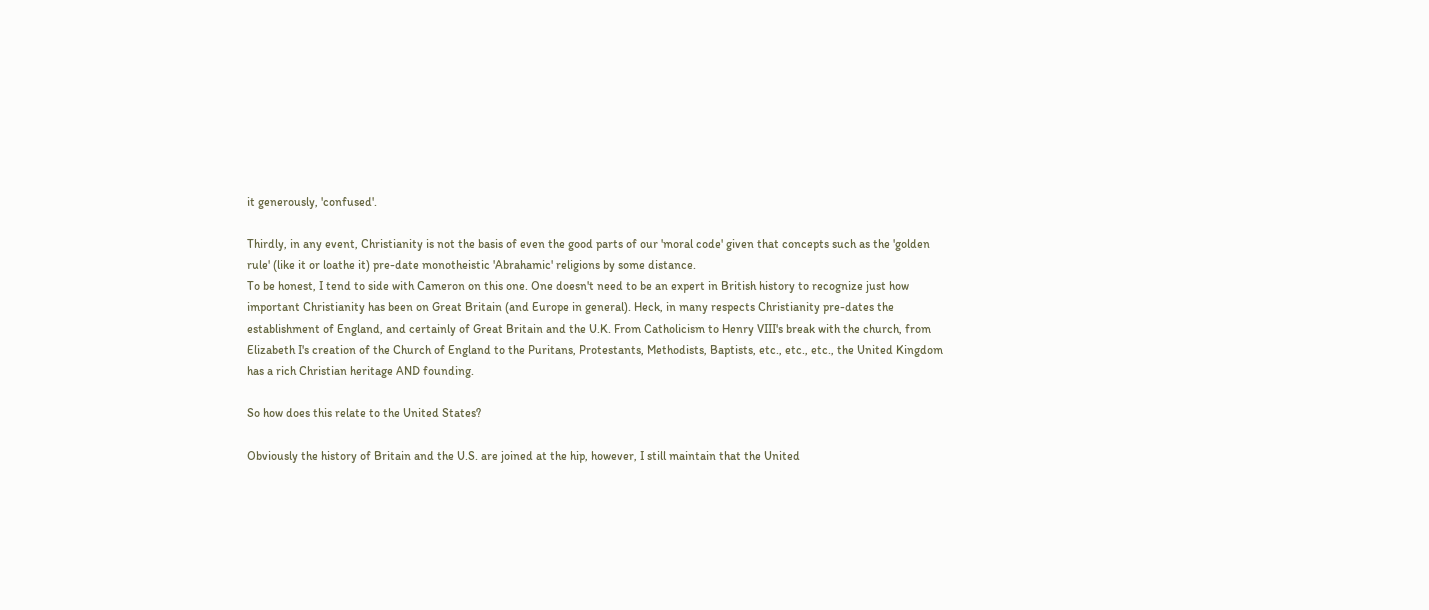it generously, 'confused'.

Thirdly, in any event, Christianity is not the basis of even the good parts of our 'moral code' given that concepts such as the 'golden rule' (like it or loathe it) pre-date monotheistic 'Abrahamic' religions by some distance.
To be honest, I tend to side with Cameron on this one. One doesn't need to be an expert in British history to recognize just how important Christianity has been on Great Britain (and Europe in general). Heck, in many respects Christianity pre-dates the establishment of England, and certainly of Great Britain and the U.K. From Catholicism to Henry VIII's break with the church, from Elizabeth I's creation of the Church of England to the Puritans, Protestants, Methodists, Baptists, etc., etc., etc., the United Kingdom has a rich Christian heritage AND founding.

So how does this relate to the United States?

Obviously the history of Britain and the U.S. are joined at the hip, however, I still maintain that the United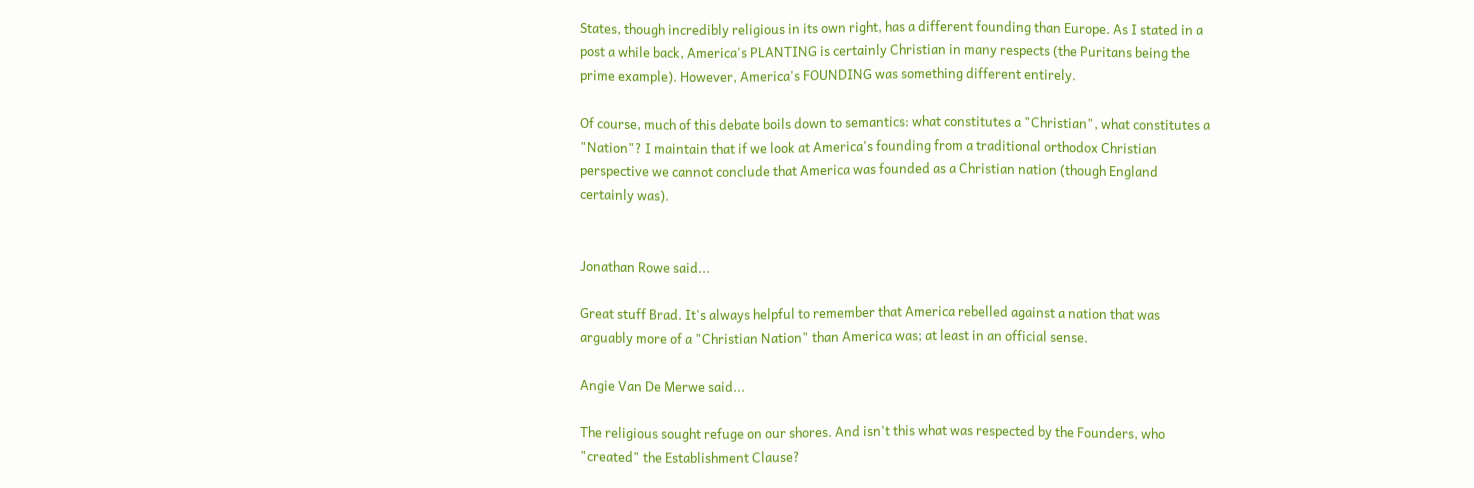States, though incredibly religious in its own right, has a different founding than Europe. As I stated in a post a while back, America's PLANTING is certainly Christian in many respects (the Puritans being the prime example). However, America's FOUNDING was something different entirely.

Of course, much of this debate boils down to semantics: what constitutes a "Christian", what constitutes a "Nation"? I maintain that if we look at America's founding from a traditional orthodox Christian perspective we cannot conclude that America was founded as a Christian nation (though England certainly was).


Jonathan Rowe said...

Great stuff Brad. It's always helpful to remember that America rebelled against a nation that was arguably more of a "Christian Nation" than America was; at least in an official sense.

Angie Van De Merwe said...

The religious sought refuge on our shores. And isn't this what was respected by the Founders, who "created" the Establishment Clause?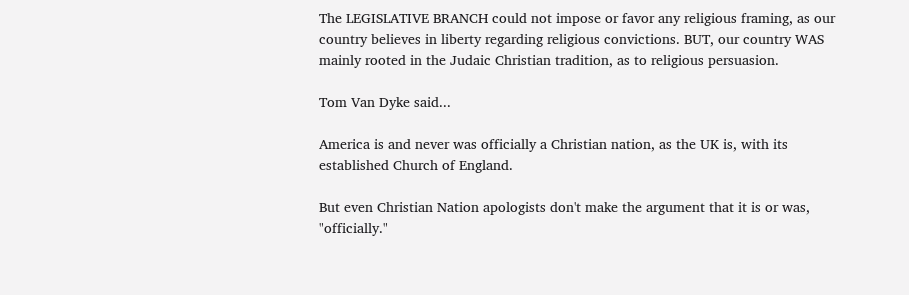The LEGISLATIVE BRANCH could not impose or favor any religious framing, as our country believes in liberty regarding religious convictions. BUT, our country WAS mainly rooted in the Judaic Christian tradition, as to religious persuasion.

Tom Van Dyke said...

America is and never was officially a Christian nation, as the UK is, with its established Church of England.

But even Christian Nation apologists don't make the argument that it is or was, "officially."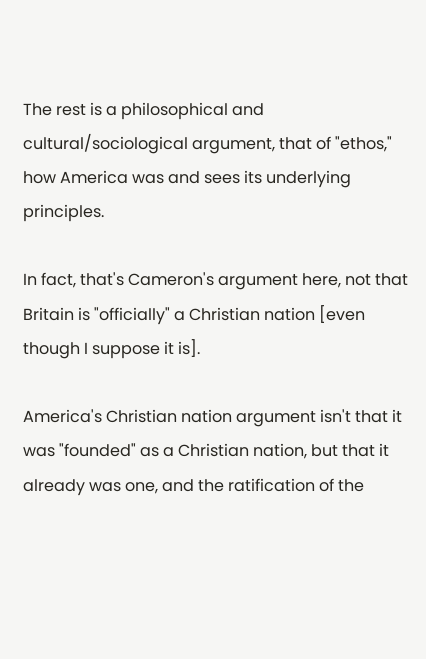The rest is a philosophical and cultural/sociological argument, that of "ethos," how America was and sees its underlying principles.

In fact, that's Cameron's argument here, not that Britain is "officially" a Christian nation [even though I suppose it is].

America's Christian nation argument isn't that it was "founded" as a Christian nation, but that it already was one, and the ratification of the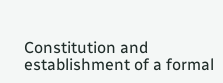Constitution and establishment of a formal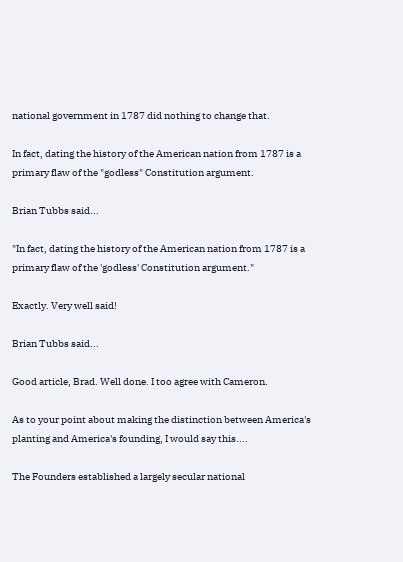national government in 1787 did nothing to change that.

In fact, dating the history of the American nation from 1787 is a primary flaw of the "godless" Constitution argument.

Brian Tubbs said...

"In fact, dating the history of the American nation from 1787 is a primary flaw of the 'godless' Constitution argument."

Exactly. Very well said!

Brian Tubbs said...

Good article, Brad. Well done. I too agree with Cameron.

As to your point about making the distinction between America's planting and America's founding, I would say this....

The Founders established a largely secular national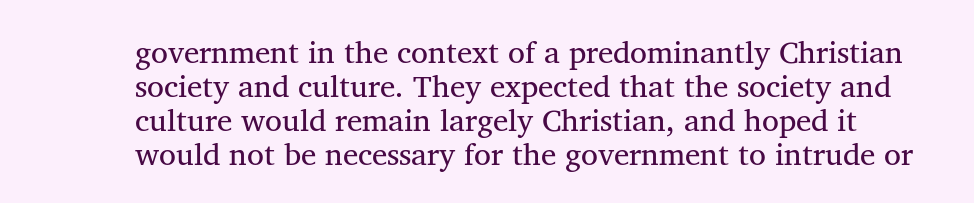government in the context of a predominantly Christian society and culture. They expected that the society and culture would remain largely Christian, and hoped it would not be necessary for the government to intrude or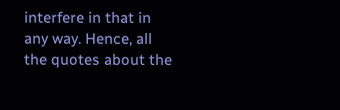interfere in that in any way. Hence, all the quotes about the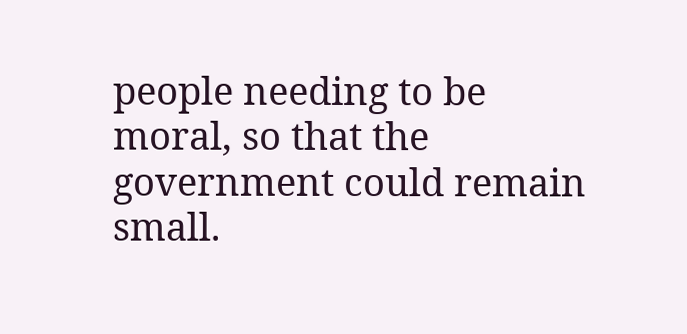people needing to be moral, so that the government could remain small.